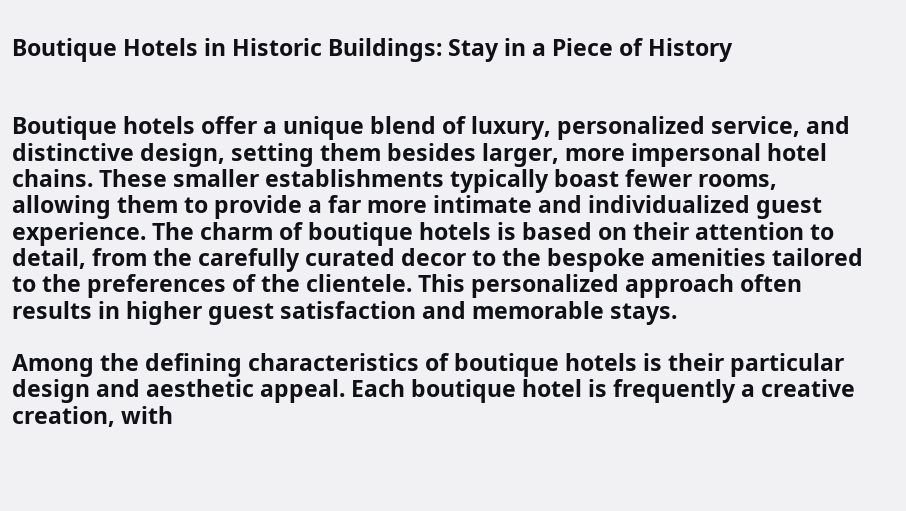Boutique Hotels in Historic Buildings: Stay in a Piece of History


Boutique hotels offer a unique blend of luxury, personalized service, and distinctive design, setting them besides larger, more impersonal hotel chains. These smaller establishments typically boast fewer rooms, allowing them to provide a far more intimate and individualized guest experience. The charm of boutique hotels is based on their attention to detail, from the carefully curated decor to the bespoke amenities tailored to the preferences of the clientele. This personalized approach often results in higher guest satisfaction and memorable stays.

Among the defining characteristics of boutique hotels is their particular design and aesthetic appeal. Each boutique hotel is frequently a creative creation, with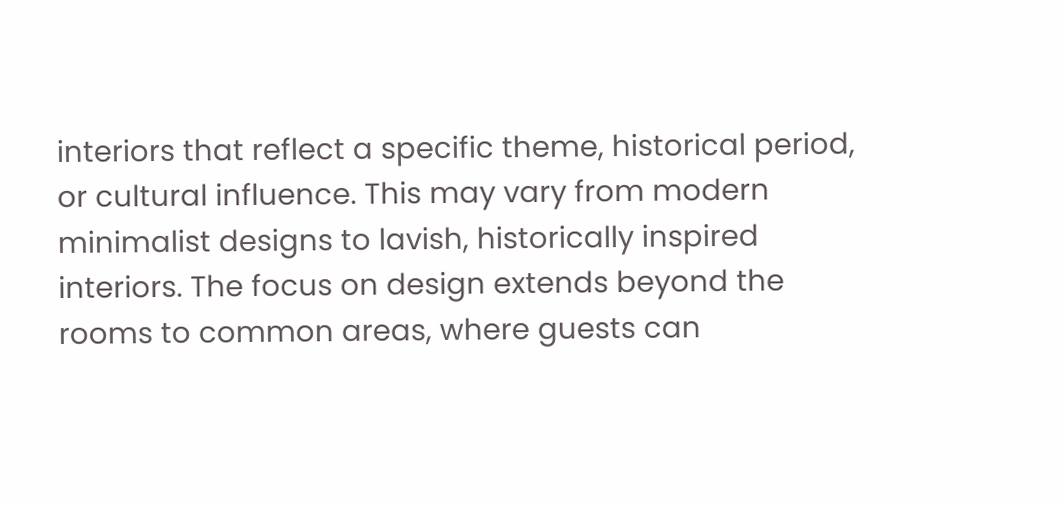interiors that reflect a specific theme, historical period, or cultural influence. This may vary from modern minimalist designs to lavish, historically inspired interiors. The focus on design extends beyond the rooms to common areas, where guests can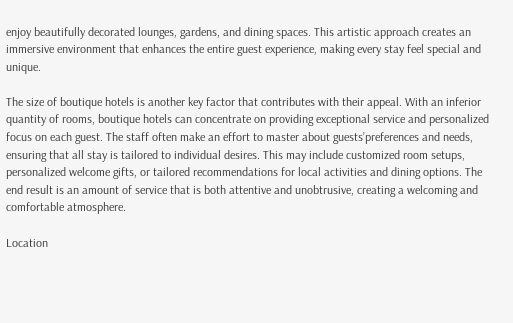enjoy beautifully decorated lounges, gardens, and dining spaces. This artistic approach creates an immersive environment that enhances the entire guest experience, making every stay feel special and unique.

The size of boutique hotels is another key factor that contributes with their appeal. With an inferior quantity of rooms, boutique hotels can concentrate on providing exceptional service and personalized focus on each guest. The staff often make an effort to master about guests’preferences and needs, ensuring that all stay is tailored to individual desires. This may include customized room setups, personalized welcome gifts, or tailored recommendations for local activities and dining options. The end result is an amount of service that is both attentive and unobtrusive, creating a welcoming and comfortable atmosphere.

Location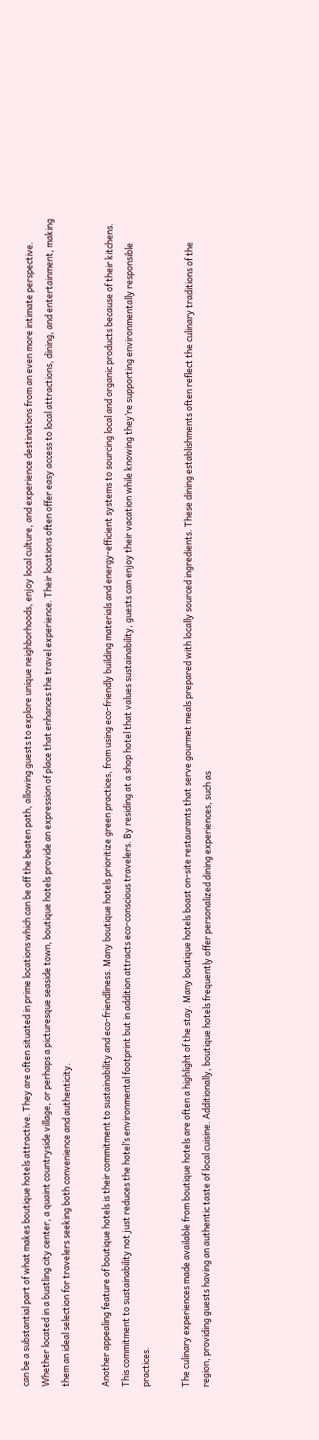can be a substantial part of what makes boutique hotels attractive. They are often situated in prime locations which can be off the beaten path, allowing guests to explore unique neighborhoods, enjoy local culture, and experience destinations from an even more intimate perspective. Whether located in a bustling city center, a quaint countryside village, or perhaps a picturesque seaside town, boutique hotels provide an expression of place that enhances the travel experience. Their locations often offer easy access to local attractions, dining, and entertainment, making them an ideal selection for travelers seeking both convenience and authenticity.

Another appealing feature of boutique hotels is their commitment to sustainability and eco-friendliness. Many boutique hotels prioritize green practices, from using eco-friendly building materials and energy-efficient systems to sourcing local and organic products because of their kitchens. This commitment to sustainability not just reduces the hotel’s environmental footprint but in addition attracts eco-conscious travelers. By residing at a shop hotel that values sustainability, guests can enjoy their vacation while knowing they’re supporting environmentally responsible practices.

The culinary experiences made available from boutique hotels are often a highlight of the stay. Many boutique hotels boast on-site restaurants that serve gourmet meals prepared with locally sourced ingredients. These dining establishments often reflect the culinary traditions of the region, providing guests having an authentic taste of local cuisine. Additionally, boutique hotels frequently offer personalized dining experiences, such as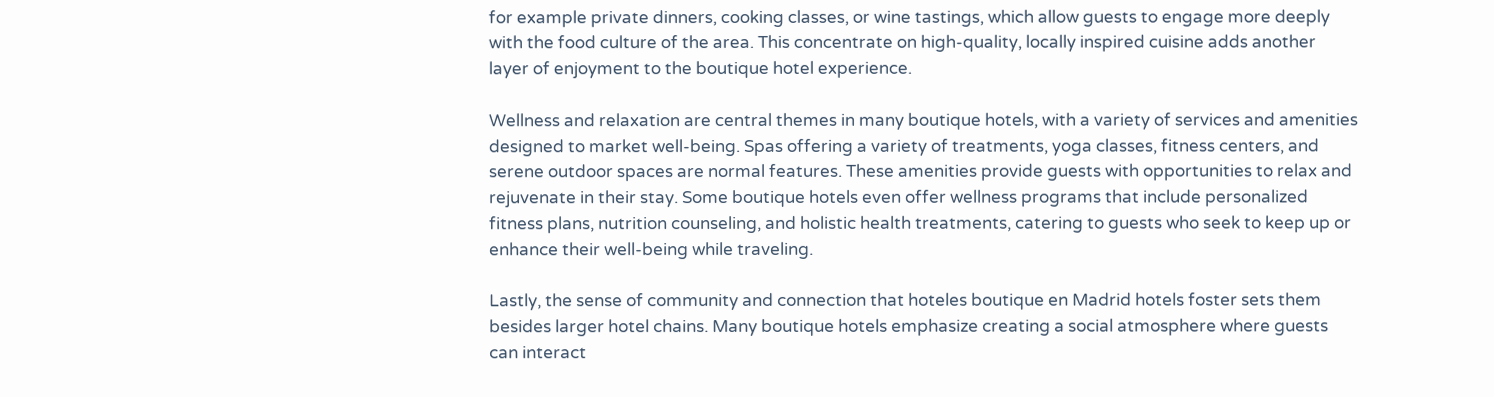for example private dinners, cooking classes, or wine tastings, which allow guests to engage more deeply with the food culture of the area. This concentrate on high-quality, locally inspired cuisine adds another layer of enjoyment to the boutique hotel experience.

Wellness and relaxation are central themes in many boutique hotels, with a variety of services and amenities designed to market well-being. Spas offering a variety of treatments, yoga classes, fitness centers, and serene outdoor spaces are normal features. These amenities provide guests with opportunities to relax and rejuvenate in their stay. Some boutique hotels even offer wellness programs that include personalized fitness plans, nutrition counseling, and holistic health treatments, catering to guests who seek to keep up or enhance their well-being while traveling.

Lastly, the sense of community and connection that hoteles boutique en Madrid hotels foster sets them besides larger hotel chains. Many boutique hotels emphasize creating a social atmosphere where guests can interact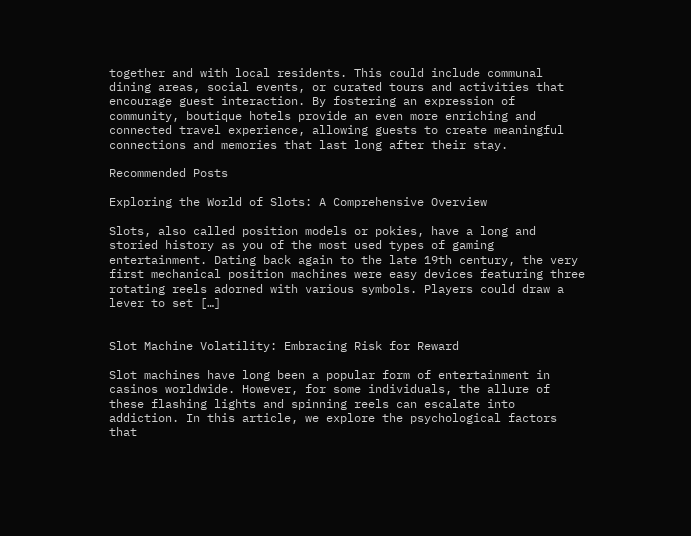together and with local residents. This could include communal dining areas, social events, or curated tours and activities that encourage guest interaction. By fostering an expression of community, boutique hotels provide an even more enriching and connected travel experience, allowing guests to create meaningful connections and memories that last long after their stay.

Recommended Posts

Exploring the World of Slots: A Comprehensive Overview

Slots, also called position models or pokies, have a long and storied history as you of the most used types of gaming entertainment. Dating back again to the late 19th century, the very first mechanical position machines were easy devices featuring three rotating reels adorned with various symbols. Players could draw a lever to set […]


Slot Machine Volatility: Embracing Risk for Reward

Slot machines have long been a popular form of entertainment in casinos worldwide. However, for some individuals, the allure of these flashing lights and spinning reels can escalate into addiction. In this article, we explore the psychological factors that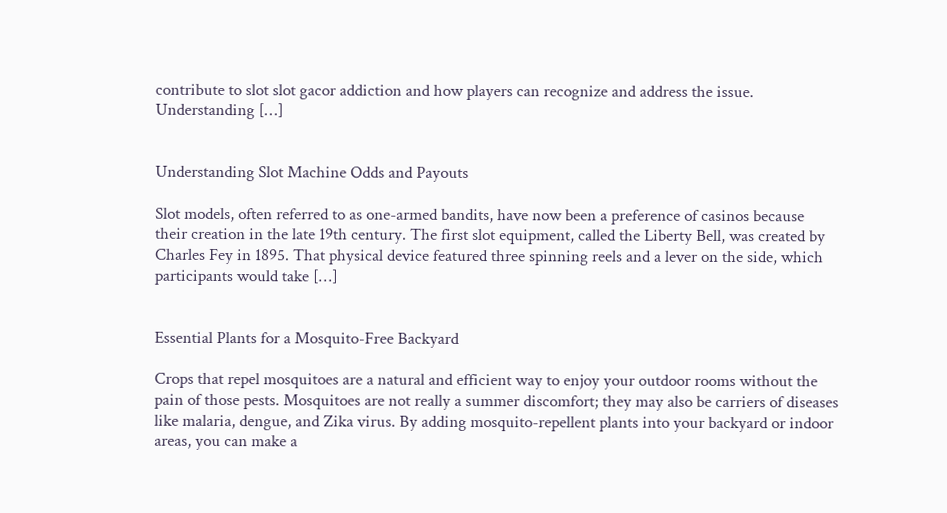contribute to slot slot gacor addiction and how players can recognize and address the issue. Understanding […]


Understanding Slot Machine Odds and Payouts

Slot models, often referred to as one-armed bandits, have now been a preference of casinos because their creation in the late 19th century. The first slot equipment, called the Liberty Bell, was created by Charles Fey in 1895. That physical device featured three spinning reels and a lever on the side, which participants would take […]


Essential Plants for a Mosquito-Free Backyard

Crops that repel mosquitoes are a natural and efficient way to enjoy your outdoor rooms without the pain of those pests. Mosquitoes are not really a summer discomfort; they may also be carriers of diseases like malaria, dengue, and Zika virus. By adding mosquito-repellent plants into your backyard or indoor areas, you can make a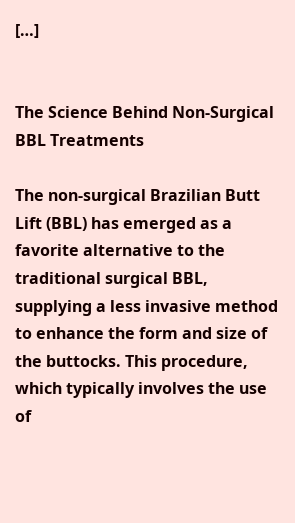[…]


The Science Behind Non-Surgical BBL Treatments

The non-surgical Brazilian Butt Lift (BBL) has emerged as a favorite alternative to the traditional surgical BBL, supplying a less invasive method to enhance the form and size of the buttocks. This procedure, which typically involves the use of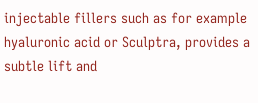injectable fillers such as for example hyaluronic acid or Sculptra, provides a subtle lift and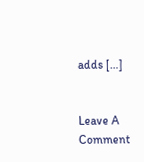adds […]


Leave A Comment